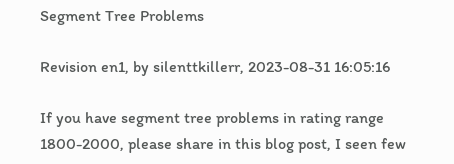Segment Tree Problems

Revision en1, by silenttkillerr, 2023-08-31 16:05:16

If you have segment tree problems in rating range 1800-2000, please share in this blog post, I seen few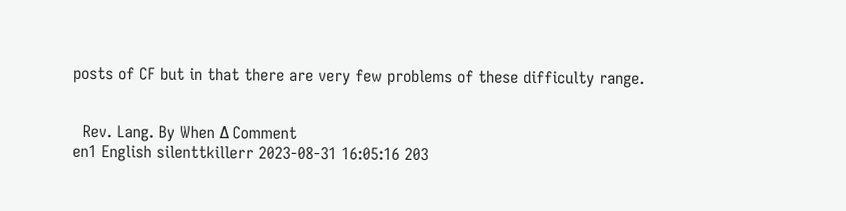posts of CF but in that there are very few problems of these difficulty range.


  Rev. Lang. By When Δ Comment
en1 English silenttkillerr 2023-08-31 16:05:16 203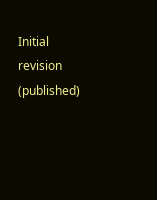Initial revision (published)